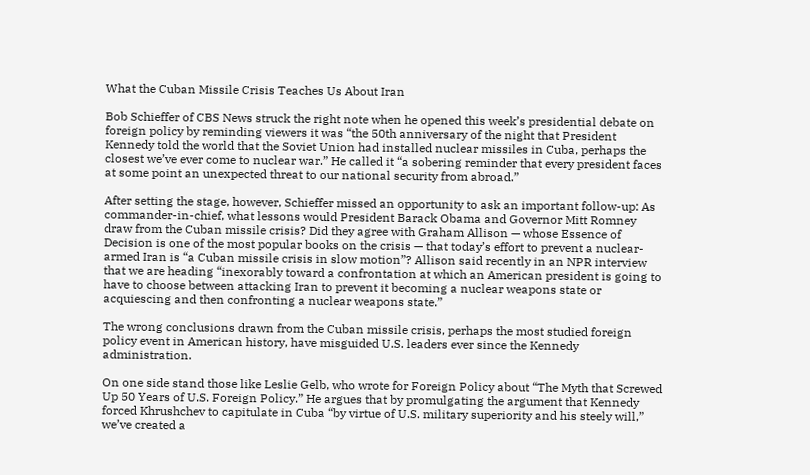What the Cuban Missile Crisis Teaches Us About Iran

Bob Schieffer of CBS News struck the right note when he opened this week’s presidential debate on foreign policy by reminding viewers it was “the 50th anniversary of the night that President Kennedy told the world that the Soviet Union had installed nuclear missiles in Cuba, perhaps the closest we’ve ever come to nuclear war.” He called it “a sobering reminder that every president faces at some point an unexpected threat to our national security from abroad.”

After setting the stage, however, Schieffer missed an opportunity to ask an important follow-up: As commander-in-chief, what lessons would President Barack Obama and Governor Mitt Romney draw from the Cuban missile crisis? Did they agree with Graham Allison — whose Essence of Decision is one of the most popular books on the crisis — that today’s effort to prevent a nuclear-armed Iran is “a Cuban missile crisis in slow motion”? Allison said recently in an NPR interview that we are heading “inexorably toward a confrontation at which an American president is going to have to choose between attacking Iran to prevent it becoming a nuclear weapons state or acquiescing and then confronting a nuclear weapons state.”

The wrong conclusions drawn from the Cuban missile crisis, perhaps the most studied foreign policy event in American history, have misguided U.S. leaders ever since the Kennedy administration.

On one side stand those like Leslie Gelb, who wrote for Foreign Policy about “The Myth that Screwed Up 50 Years of U.S. Foreign Policy.” He argues that by promulgating the argument that Kennedy forced Khrushchev to capitulate in Cuba “by virtue of U.S. military superiority and his steely will,” we’ve created a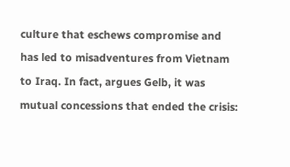culture that eschews compromise and has led to misadventures from Vietnam to Iraq. In fact, argues Gelb, it was mutual concessions that ended the crisis: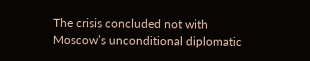The crisis concluded not with Moscow’s unconditional diplomatic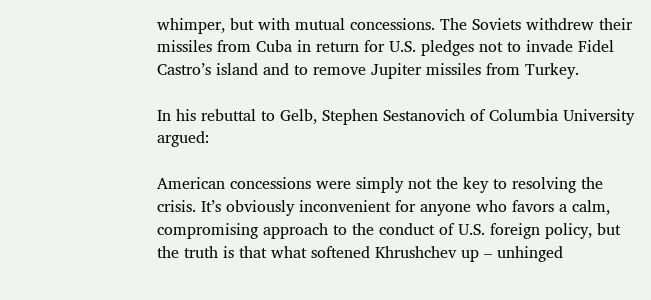whimper, but with mutual concessions. The Soviets withdrew their missiles from Cuba in return for U.S. pledges not to invade Fidel Castro’s island and to remove Jupiter missiles from Turkey.

In his rebuttal to Gelb, Stephen Sestanovich of Columbia University argued:

American concessions were simply not the key to resolving the crisis. It’s obviously inconvenient for anyone who favors a calm, compromising approach to the conduct of U.S. foreign policy, but the truth is that what softened Khrushchev up – unhinged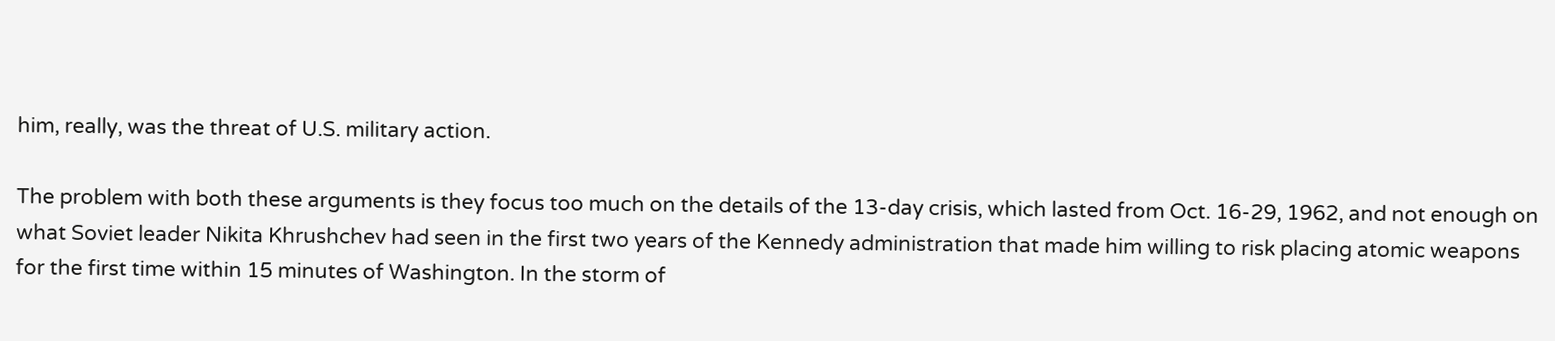him, really, was the threat of U.S. military action.

The problem with both these arguments is they focus too much on the details of the 13-day crisis, which lasted from Oct. 16-29, 1962, and not enough on what Soviet leader Nikita Khrushchev had seen in the first two years of the Kennedy administration that made him willing to risk placing atomic weapons for the first time within 15 minutes of Washington. In the storm of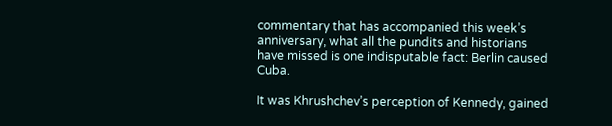commentary that has accompanied this week’s anniversary, what all the pundits and historians have missed is one indisputable fact: Berlin caused Cuba.

It was Khrushchev’s perception of Kennedy, gained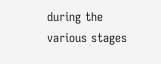during the various stages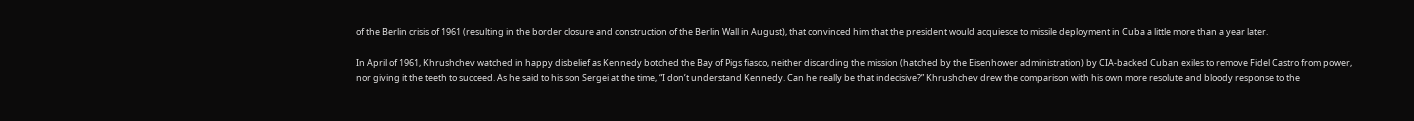of the Berlin crisis of 1961 (resulting in the border closure and construction of the Berlin Wall in August), that convinced him that the president would acquiesce to missile deployment in Cuba a little more than a year later.

In April of 1961, Khrushchev watched in happy disbelief as Kennedy botched the Bay of Pigs fiasco, neither discarding the mission (hatched by the Eisenhower administration) by CIA-backed Cuban exiles to remove Fidel Castro from power, nor giving it the teeth to succeed. As he said to his son Sergei at the time, “I don’t understand Kennedy. Can he really be that indecisive?” Khrushchev drew the comparison with his own more resolute and bloody response to the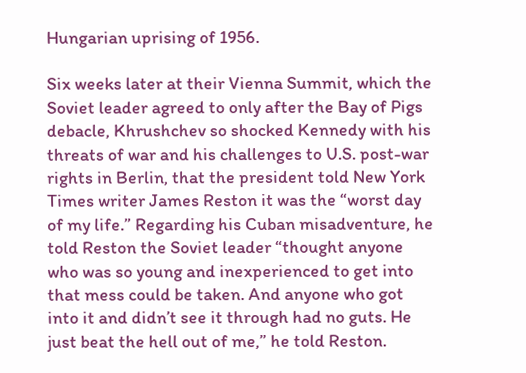Hungarian uprising of 1956.

Six weeks later at their Vienna Summit, which the Soviet leader agreed to only after the Bay of Pigs debacle, Khrushchev so shocked Kennedy with his threats of war and his challenges to U.S. post-war rights in Berlin, that the president told New York Times writer James Reston it was the “worst day of my life.” Regarding his Cuban misadventure, he told Reston the Soviet leader “thought anyone who was so young and inexperienced to get into that mess could be taken. And anyone who got into it and didn’t see it through had no guts. He just beat the hell out of me,” he told Reston.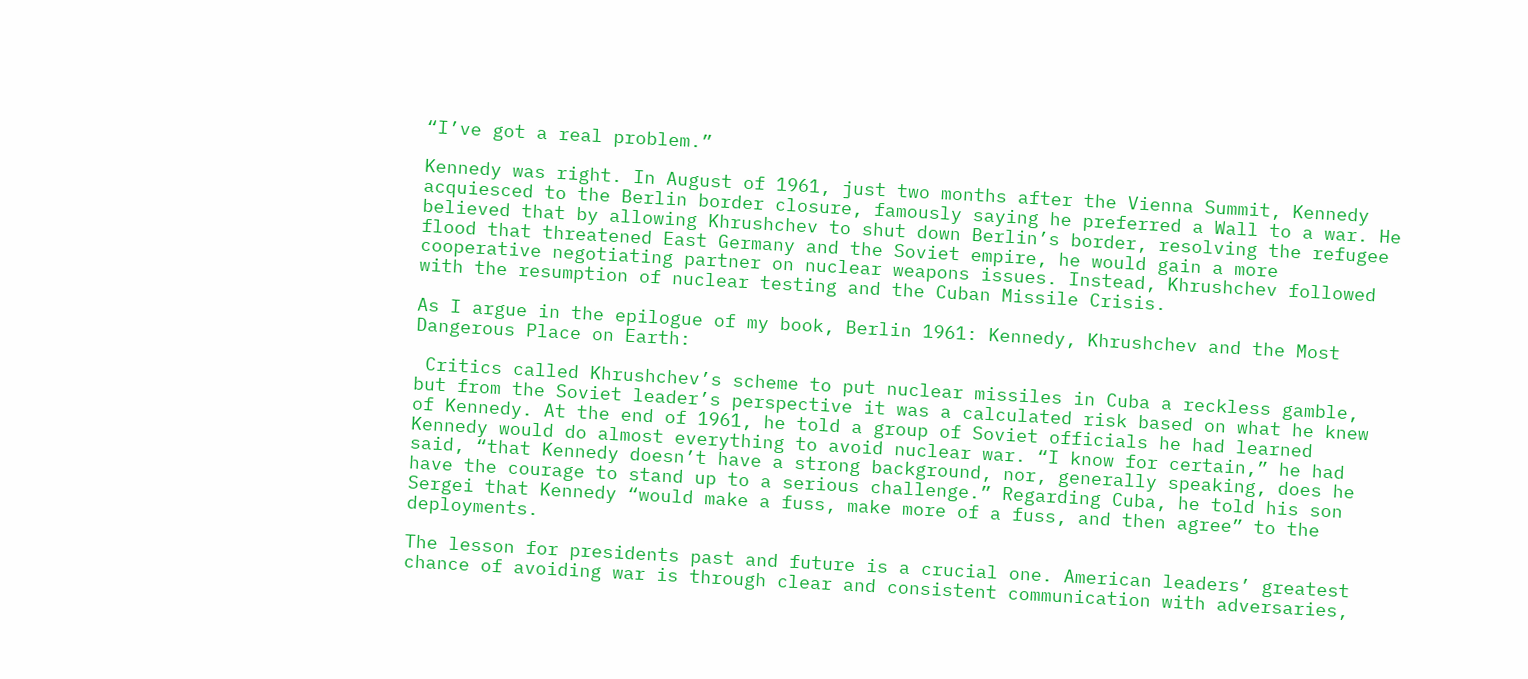“I’ve got a real problem.”

Kennedy was right. In August of 1961, just two months after the Vienna Summit, Kennedy acquiesced to the Berlin border closure, famously saying he preferred a Wall to a war. He believed that by allowing Khrushchev to shut down Berlin’s border, resolving the refugee flood that threatened East Germany and the Soviet empire, he would gain a more cooperative negotiating partner on nuclear weapons issues. Instead, Khrushchev followed with the resumption of nuclear testing and the Cuban Missile Crisis.

As I argue in the epilogue of my book, Berlin 1961: Kennedy, Khrushchev and the Most Dangerous Place on Earth:

 Critics called Khrushchev’s scheme to put nuclear missiles in Cuba a reckless gamble, but from the Soviet leader’s perspective it was a calculated risk based on what he knew of Kennedy. At the end of 1961, he told a group of Soviet officials he had learned Kennedy would do almost everything to avoid nuclear war. “I know for certain,” he had said, “that Kennedy doesn’t have a strong background, nor, generally speaking, does he have the courage to stand up to a serious challenge.” Regarding Cuba, he told his son Sergei that Kennedy “would make a fuss, make more of a fuss, and then agree” to the deployments.

The lesson for presidents past and future is a crucial one. American leaders’ greatest chance of avoiding war is through clear and consistent communication with adversaries,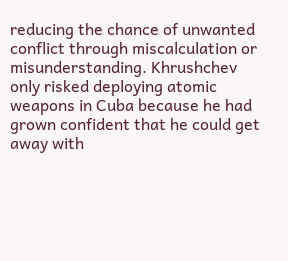reducing the chance of unwanted conflict through miscalculation or misunderstanding. Khrushchev only risked deploying atomic weapons in Cuba because he had grown confident that he could get away with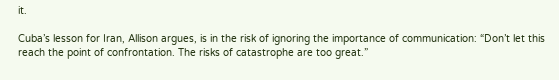it.

Cuba’s lesson for Iran, Allison argues, is in the risk of ignoring the importance of communication: “Don’t let this reach the point of confrontation. The risks of catastrophe are too great.”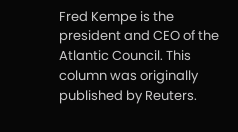Fred Kempe is the president and CEO of the Atlantic Council. This column was originally published by Reuters.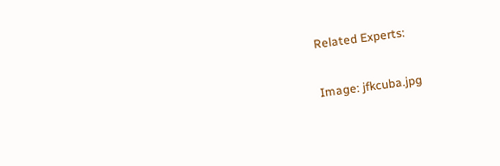Related Experts:

Image: jfkcuba.jpg